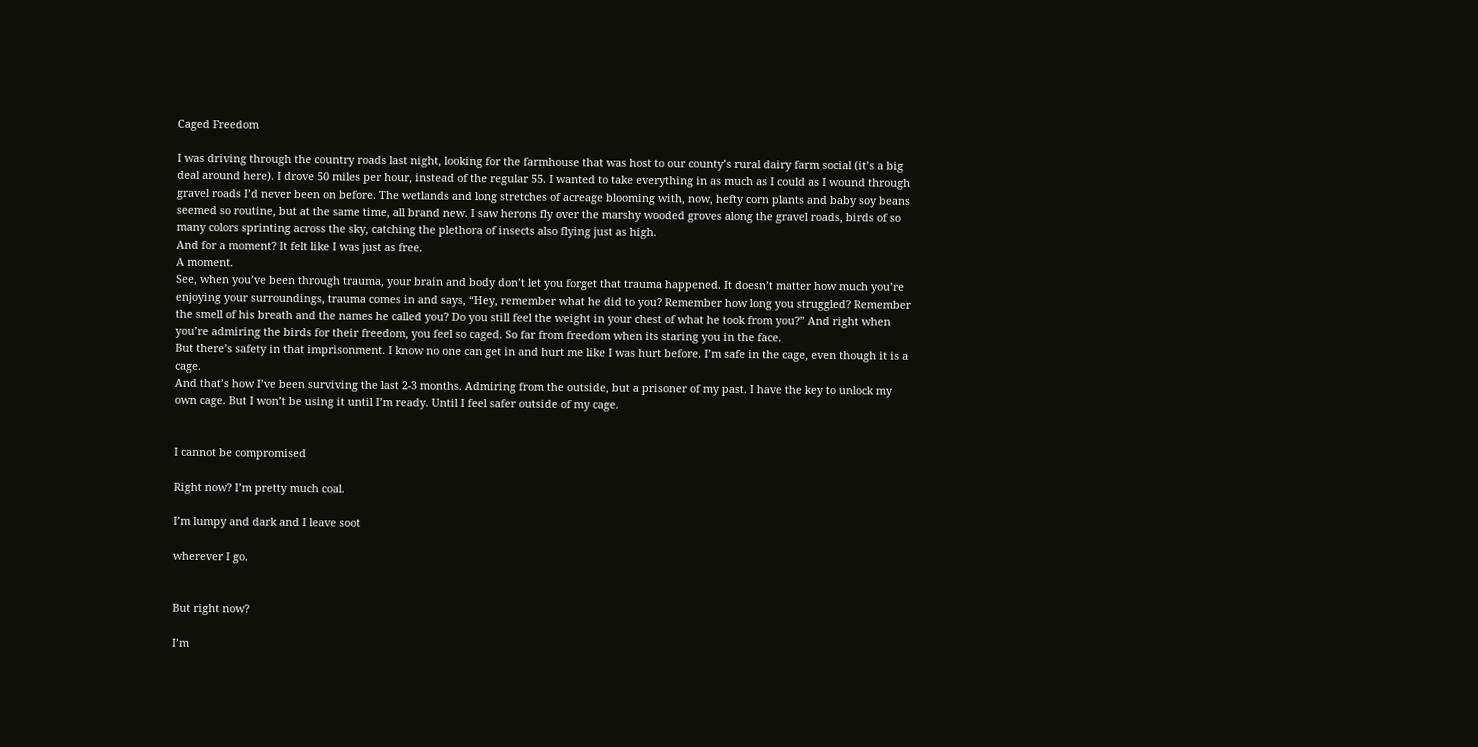Caged Freedom

I was driving through the country roads last night, looking for the farmhouse that was host to our county’s rural dairy farm social (it’s a big deal around here). I drove 50 miles per hour, instead of the regular 55. I wanted to take everything in as much as I could as I wound through gravel roads I’d never been on before. The wetlands and long stretches of acreage blooming with, now, hefty corn plants and baby soy beans seemed so routine, but at the same time, all brand new. I saw herons fly over the marshy wooded groves along the gravel roads, birds of so many colors sprinting across the sky, catching the plethora of insects also flying just as high.
And for a moment? It felt like I was just as free.
A moment.
See, when you’ve been through trauma, your brain and body don’t let you forget that trauma happened. It doesn’t matter how much you’re enjoying your surroundings, trauma comes in and says, “Hey, remember what he did to you? Remember how long you struggled? Remember the smell of his breath and the names he called you? Do you still feel the weight in your chest of what he took from you?” And right when you’re admiring the birds for their freedom, you feel so caged. So far from freedom when its staring you in the face.
But there’s safety in that imprisonment. I know no one can get in and hurt me like I was hurt before. I’m safe in the cage, even though it is a cage.
And that’s how I’ve been surviving the last 2-3 months. Admiring from the outside, but a prisoner of my past. I have the key to unlock my own cage. But I won’t be using it until I’m ready. Until I feel safer outside of my cage.


I cannot be compromised

Right now? I’m pretty much coal.

I’m lumpy and dark and I leave soot

wherever I go.


But right now?

I’m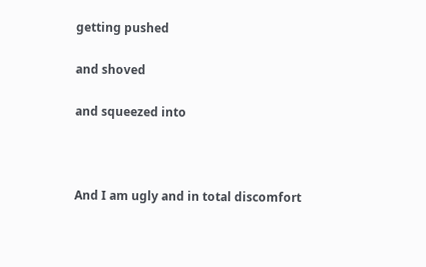getting pushed

and shoved

and squeezed into



And I am ugly and in total discomfort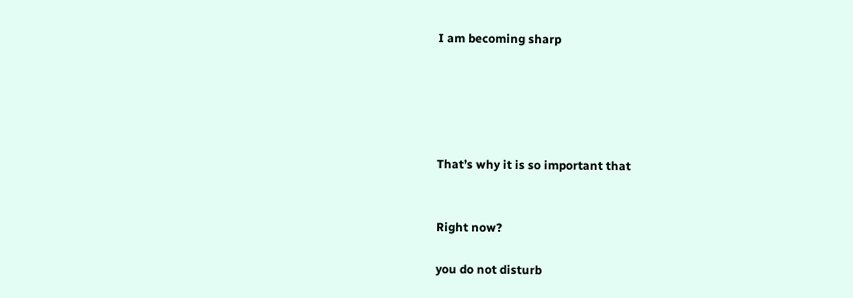I am becoming sharp





That’s why it is so important that


Right now?

you do not disturb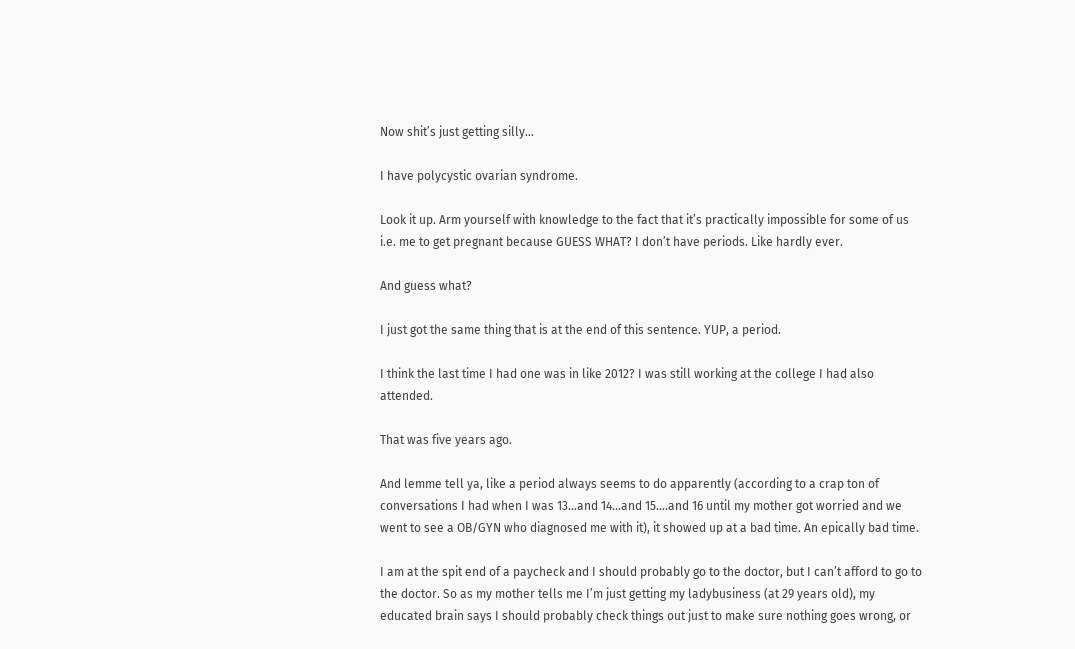Now shit’s just getting silly…

I have polycystic ovarian syndrome.

Look it up. Arm yourself with knowledge to the fact that it’s practically impossible for some of us i.e. me to get pregnant because GUESS WHAT? I don’t have periods. Like hardly ever.

And guess what?

I just got the same thing that is at the end of this sentence. YUP, a period.

I think the last time I had one was in like 2012? I was still working at the college I had also attended.

That was five years ago.

And lemme tell ya, like a period always seems to do apparently (according to a crap ton of conversations I had when I was 13…and 14…and 15….and 16 until my mother got worried and we went to see a OB/GYN who diagnosed me with it), it showed up at a bad time. An epically bad time.

I am at the spit end of a paycheck and I should probably go to the doctor, but I can’t afford to go to the doctor. So as my mother tells me I’m just getting my ladybusiness (at 29 years old), my educated brain says I should probably check things out just to make sure nothing goes wrong, or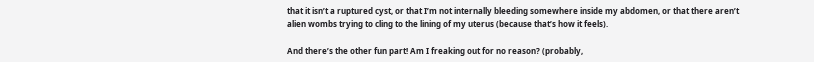that it isn’t a ruptured cyst, or that I’m not internally bleeding somewhere inside my abdomen, or that there aren’t alien wombs trying to cling to the lining of my uterus (because that’s how it feels).

And there’s the other fun part! Am I freaking out for no reason? (probably,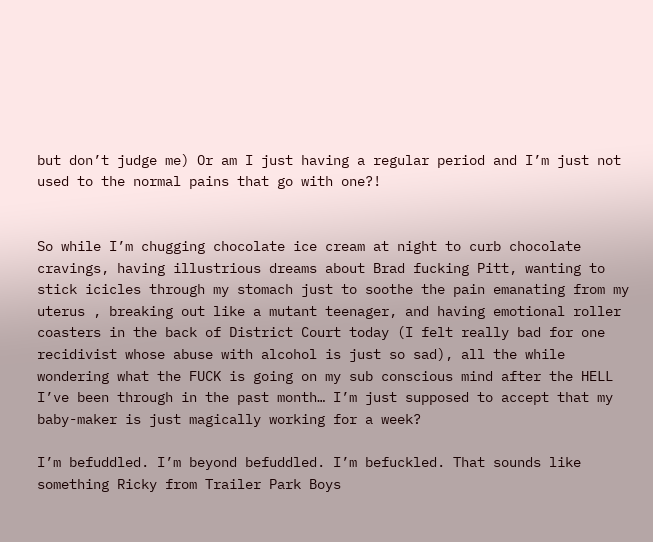but don’t judge me) Or am I just having a regular period and I’m just not used to the normal pains that go with one?!


So while I’m chugging chocolate ice cream at night to curb chocolate cravings, having illustrious dreams about Brad fucking Pitt, wanting to stick icicles through my stomach just to soothe the pain emanating from my uterus , breaking out like a mutant teenager, and having emotional roller coasters in the back of District Court today (I felt really bad for one recidivist whose abuse with alcohol is just so sad), all the while wondering what the FUCK is going on my sub conscious mind after the HELL I’ve been through in the past month… I’m just supposed to accept that my baby-maker is just magically working for a week?

I’m befuddled. I’m beyond befuddled. I’m befuckled. That sounds like something Ricky from Trailer Park Boys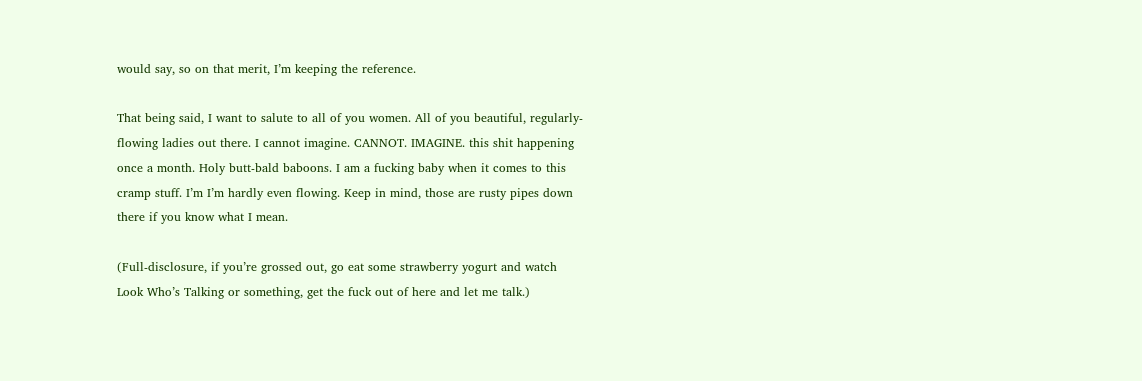would say, so on that merit, I’m keeping the reference.

That being said, I want to salute to all of you women. All of you beautiful, regularly-flowing ladies out there. I cannot imagine. CANNOT. IMAGINE. this shit happening once a month. Holy butt-bald baboons. I am a fucking baby when it comes to this cramp stuff. I’m I’m hardly even flowing. Keep in mind, those are rusty pipes down there if you know what I mean.

(Full-disclosure, if you’re grossed out, go eat some strawberry yogurt and watch Look Who’s Talking or something, get the fuck out of here and let me talk.)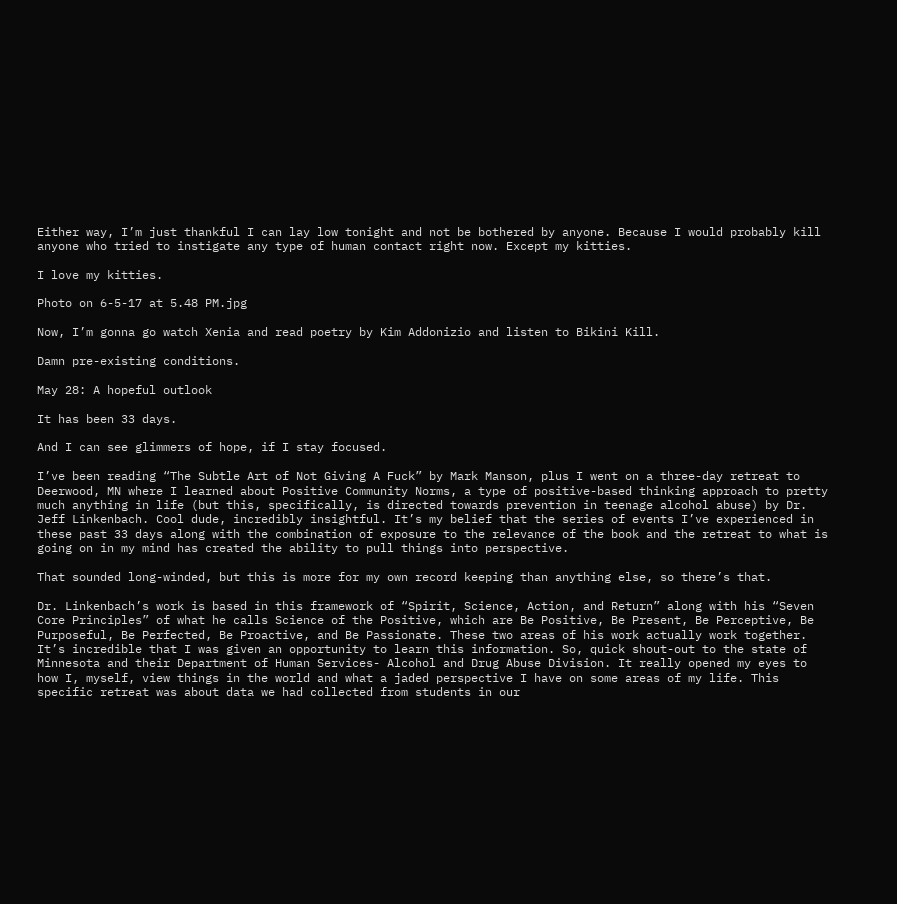Either way, I’m just thankful I can lay low tonight and not be bothered by anyone. Because I would probably kill anyone who tried to instigate any type of human contact right now. Except my kitties.

I love my kitties.

Photo on 6-5-17 at 5.48 PM.jpg

Now, I’m gonna go watch Xenia and read poetry by Kim Addonizio and listen to Bikini Kill.

Damn pre-existing conditions.

May 28: A hopeful outlook

It has been 33 days.

And I can see glimmers of hope, if I stay focused.

I’ve been reading “The Subtle Art of Not Giving A Fuck” by Mark Manson, plus I went on a three-day retreat to Deerwood, MN where I learned about Positive Community Norms, a type of positive-based thinking approach to pretty much anything in life (but this, specifically, is directed towards prevention in teenage alcohol abuse) by Dr. Jeff Linkenbach. Cool dude, incredibly insightful. It’s my belief that the series of events I’ve experienced in these past 33 days along with the combination of exposure to the relevance of the book and the retreat to what is going on in my mind has created the ability to pull things into perspective.

That sounded long-winded, but this is more for my own record keeping than anything else, so there’s that.

Dr. Linkenbach’s work is based in this framework of “Spirit, Science, Action, and Return” along with his “Seven Core Principles” of what he calls Science of the Positive, which are Be Positive, Be Present, Be Perceptive, Be Purposeful, Be Perfected, Be Proactive, and Be Passionate. These two areas of his work actually work together. It’s incredible that I was given an opportunity to learn this information. So, quick shout-out to the state of Minnesota and their Department of Human Services- Alcohol and Drug Abuse Division. It really opened my eyes to how I, myself, view things in the world and what a jaded perspective I have on some areas of my life. This specific retreat was about data we had collected from students in our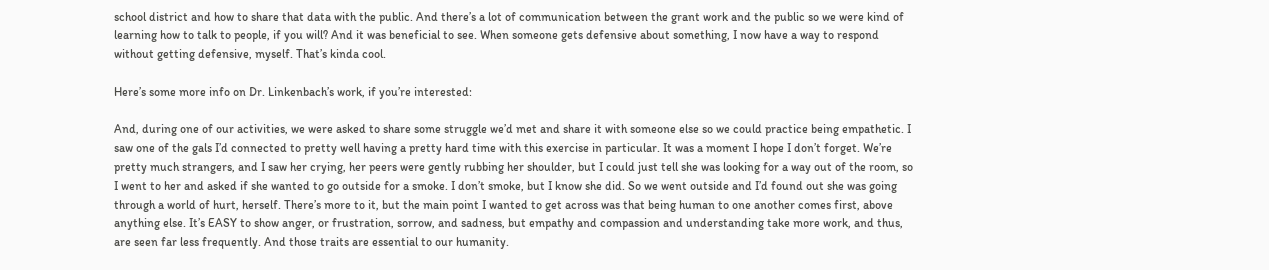school district and how to share that data with the public. And there’s a lot of communication between the grant work and the public so we were kind of learning how to talk to people, if you will? And it was beneficial to see. When someone gets defensive about something, I now have a way to respond without getting defensive, myself. That’s kinda cool.

Here’s some more info on Dr. Linkenbach’s work, if you’re interested:

And, during one of our activities, we were asked to share some struggle we’d met and share it with someone else so we could practice being empathetic. I saw one of the gals I’d connected to pretty well having a pretty hard time with this exercise in particular. It was a moment I hope I don’t forget. We’re pretty much strangers, and I saw her crying, her peers were gently rubbing her shoulder, but I could just tell she was looking for a way out of the room, so I went to her and asked if she wanted to go outside for a smoke. I don’t smoke, but I know she did. So we went outside and I’d found out she was going through a world of hurt, herself. There’s more to it, but the main point I wanted to get across was that being human to one another comes first, above anything else. It’s EASY to show anger, or frustration, sorrow, and sadness, but empathy and compassion and understanding take more work, and thus, are seen far less frequently. And those traits are essential to our humanity.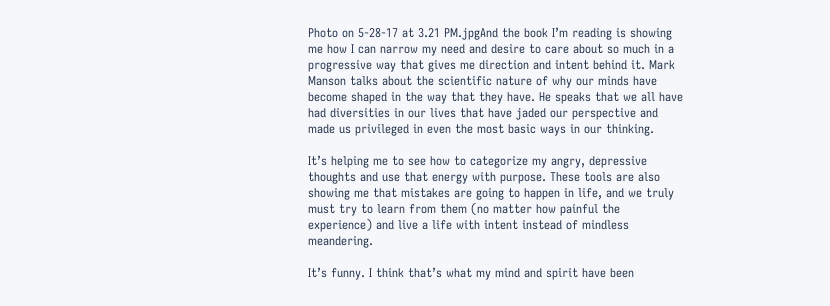Photo on 5-28-17 at 3.21 PM.jpgAnd the book I’m reading is showing me how I can narrow my need and desire to care about so much in a progressive way that gives me direction and intent behind it. Mark Manson talks about the scientific nature of why our minds have become shaped in the way that they have. He speaks that we all have had diversities in our lives that have jaded our perspective and made us privileged in even the most basic ways in our thinking.

It’s helping me to see how to categorize my angry, depressive thoughts and use that energy with purpose. These tools are also showing me that mistakes are going to happen in life, and we truly must try to learn from them (no matter how painful the experience) and live a life with intent instead of mindless meandering.

It’s funny. I think that’s what my mind and spirit have been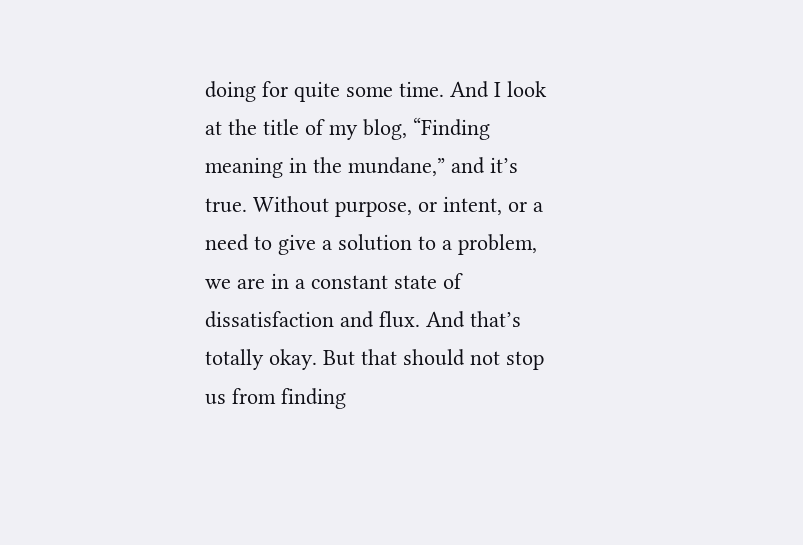doing for quite some time. And I look at the title of my blog, “Finding meaning in the mundane,” and it’s true. Without purpose, or intent, or a need to give a solution to a problem, we are in a constant state of dissatisfaction and flux. And that’s totally okay. But that should not stop us from finding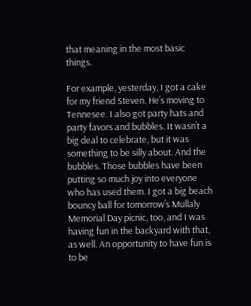that meaning in the most basic things.

For example, yesterday, I got a cake for my friend Steven. He’s moving to Tennesee. I also got party hats and party favors and bubbles. It wasn’t a big deal to celebrate, but it was something to be silly about. And the bubbles. Those bubbles have been putting so much joy into everyone who has used them. I got a big beach bouncy ball for tomorrow’s Mullaly Memorial Day picnic, too, and I was having fun in the backyard with that, as well. An opportunity to have fun is to be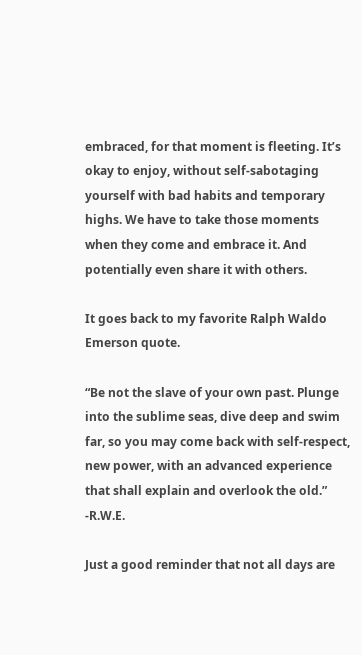embraced, for that moment is fleeting. It’s okay to enjoy, without self-sabotaging yourself with bad habits and temporary highs. We have to take those moments when they come and embrace it. And potentially even share it with others.

It goes back to my favorite Ralph Waldo Emerson quote.

“Be not the slave of your own past. Plunge into the sublime seas, dive deep and swim far, so you may come back with self-respect, new power, with an advanced experience that shall explain and overlook the old.” -R.W.E.

Just a good reminder that not all days are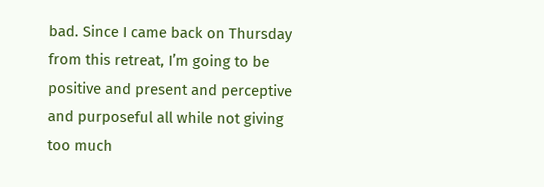bad. Since I came back on Thursday from this retreat, I’m going to be positive and present and perceptive and purposeful all while not giving too much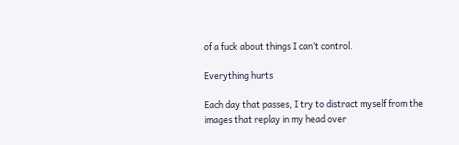of a fuck about things I can’t control.

Everything hurts

Each day that passes, I try to distract myself from the images that replay in my head over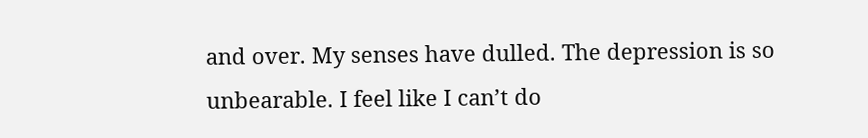and over. My senses have dulled. The depression is so unbearable. I feel like I can’t do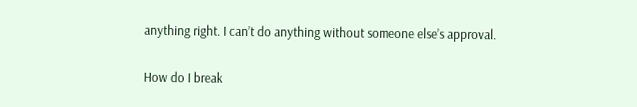anything right. I can’t do anything without someone else’s approval.

How do I break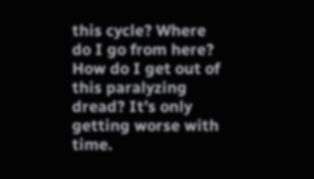this cycle? Where do I go from here? How do I get out of this paralyzing dread? It’s only getting worse with time.